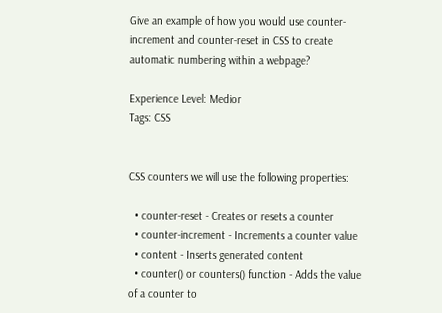Give an example of how you would use counter-increment and counter-reset in CSS to create automatic numbering within a webpage?

Experience Level: Medior
Tags: CSS


CSS counters we will use the following properties:

  • counter-reset - Creates or resets a counter
  • counter-increment - Increments a counter value
  • content - Inserts generated content
  • counter() or counters() function - Adds the value of a counter to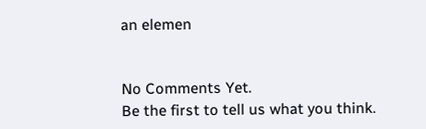an elemen


No Comments Yet.
Be the first to tell us what you think.